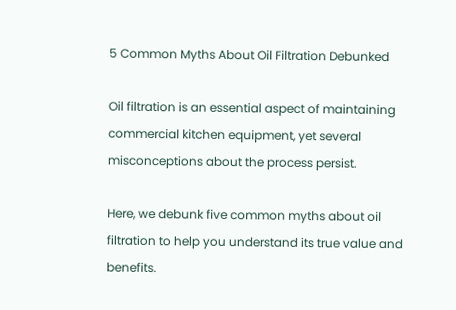5 Common Myths About Oil Filtration Debunked

Oil filtration is an essential aspect of maintaining commercial kitchen equipment, yet several misconceptions about the process persist.

Here, we debunk five common myths about oil filtration to help you understand its true value and benefits.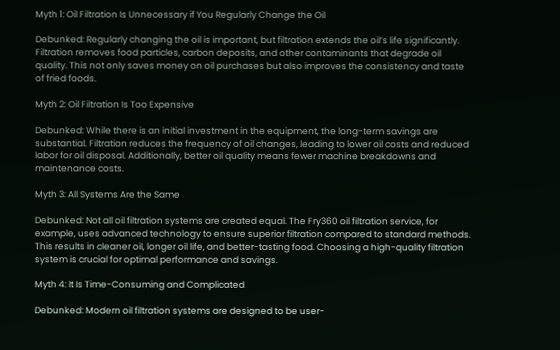Myth 1: Oil Filtration Is Unnecessary if You Regularly Change the Oil

Debunked: Regularly changing the oil is important, but filtration extends the oil’s life significantly. Filtration removes food particles, carbon deposits, and other contaminants that degrade oil quality. This not only saves money on oil purchases but also improves the consistency and taste of fried foods.

Myth 2: Oil Filtration Is Too Expensive

Debunked: While there is an initial investment in the equipment, the long-term savings are substantial. Filtration reduces the frequency of oil changes, leading to lower oil costs and reduced labor for oil disposal. Additionally, better oil quality means fewer machine breakdowns and maintenance costs.

Myth 3: All Systems Are the Same

Debunked: Not all oil filtration systems are created equal. The Fry360 oil filtration service, for example, uses advanced technology to ensure superior filtration compared to standard methods. This results in cleaner oil, longer oil life, and better-tasting food. Choosing a high-quality filtration system is crucial for optimal performance and savings.

Myth 4: It Is Time-Consuming and Complicated

Debunked: Modern oil filtration systems are designed to be user-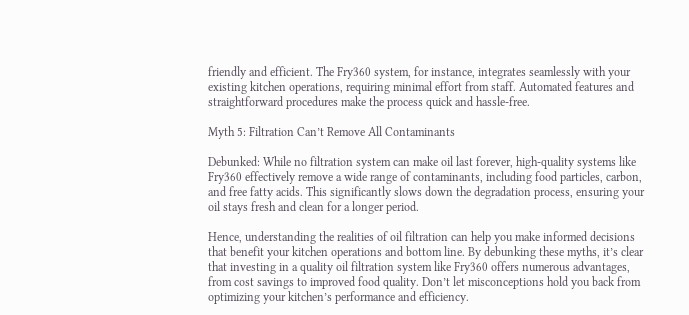friendly and efficient. The Fry360 system, for instance, integrates seamlessly with your existing kitchen operations, requiring minimal effort from staff. Automated features and straightforward procedures make the process quick and hassle-free.

Myth 5: Filtration Can’t Remove All Contaminants

Debunked: While no filtration system can make oil last forever, high-quality systems like Fry360 effectively remove a wide range of contaminants, including food particles, carbon, and free fatty acids. This significantly slows down the degradation process, ensuring your oil stays fresh and clean for a longer period.

Hence, understanding the realities of oil filtration can help you make informed decisions that benefit your kitchen operations and bottom line. By debunking these myths, it’s clear that investing in a quality oil filtration system like Fry360 offers numerous advantages, from cost savings to improved food quality. Don’t let misconceptions hold you back from optimizing your kitchen’s performance and efficiency.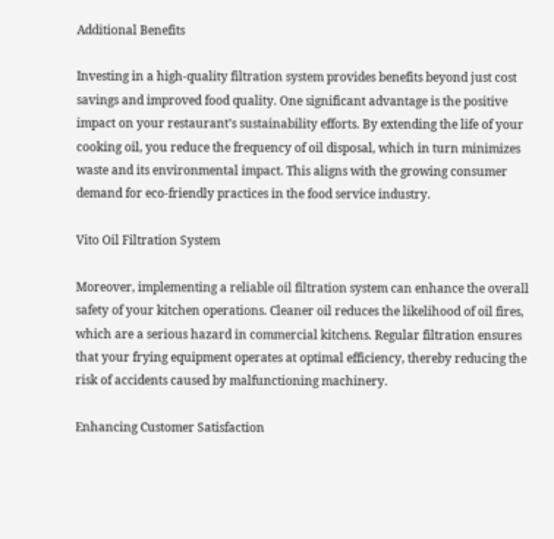Additional Benefits

Investing in a high-quality filtration system provides benefits beyond just cost savings and improved food quality. One significant advantage is the positive impact on your restaurant’s sustainability efforts. By extending the life of your cooking oil, you reduce the frequency of oil disposal, which in turn minimizes waste and its environmental impact. This aligns with the growing consumer demand for eco-friendly practices in the food service industry.

Vito Oil Filtration System

Moreover, implementing a reliable oil filtration system can enhance the overall safety of your kitchen operations. Cleaner oil reduces the likelihood of oil fires, which are a serious hazard in commercial kitchens. Regular filtration ensures that your frying equipment operates at optimal efficiency, thereby reducing the risk of accidents caused by malfunctioning machinery.

Enhancing Customer Satisfaction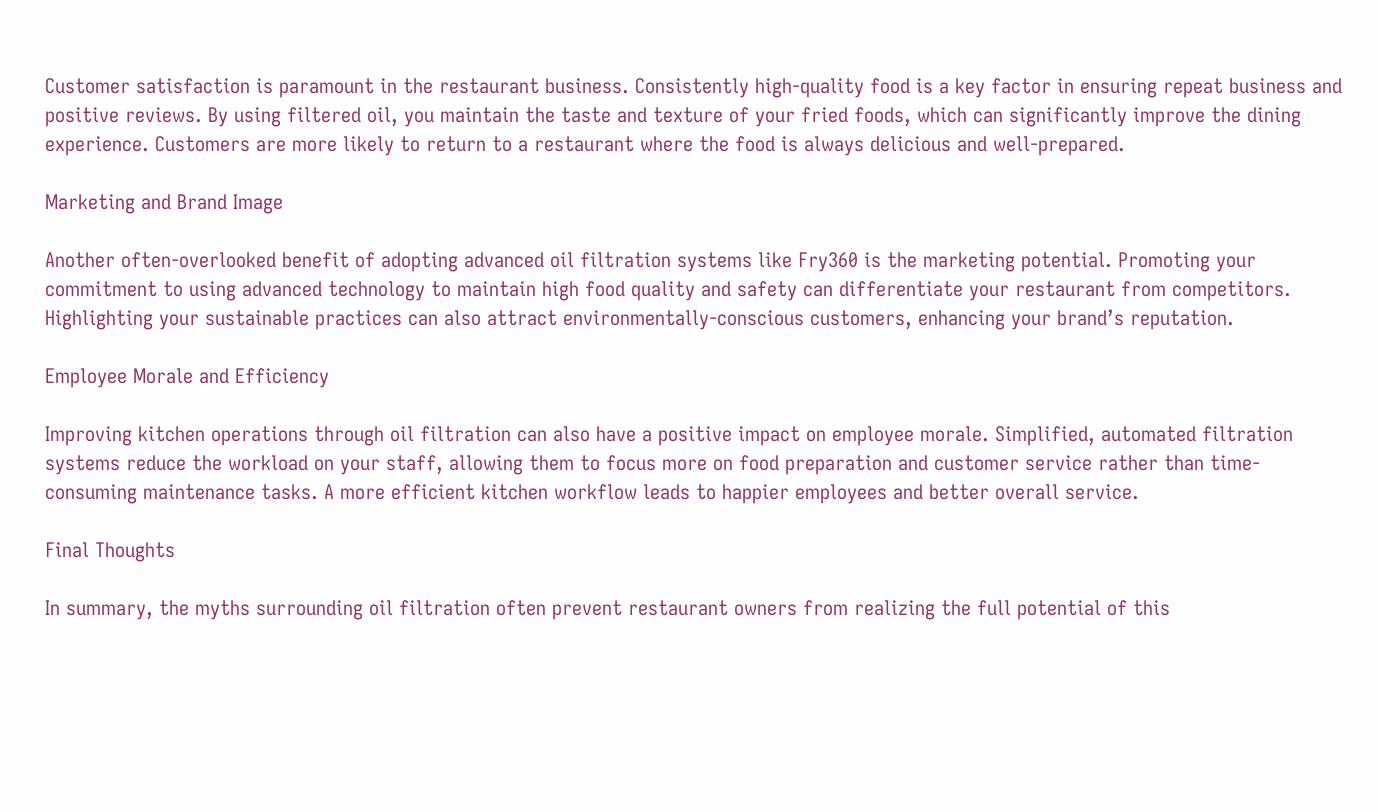Customer satisfaction is paramount in the restaurant business. Consistently high-quality food is a key factor in ensuring repeat business and positive reviews. By using filtered oil, you maintain the taste and texture of your fried foods, which can significantly improve the dining experience. Customers are more likely to return to a restaurant where the food is always delicious and well-prepared.

Marketing and Brand Image

Another often-overlooked benefit of adopting advanced oil filtration systems like Fry360 is the marketing potential. Promoting your commitment to using advanced technology to maintain high food quality and safety can differentiate your restaurant from competitors. Highlighting your sustainable practices can also attract environmentally-conscious customers, enhancing your brand’s reputation.

Employee Morale and Efficiency

Improving kitchen operations through oil filtration can also have a positive impact on employee morale. Simplified, automated filtration systems reduce the workload on your staff, allowing them to focus more on food preparation and customer service rather than time-consuming maintenance tasks. A more efficient kitchen workflow leads to happier employees and better overall service.

Final Thoughts

In summary, the myths surrounding oil filtration often prevent restaurant owners from realizing the full potential of this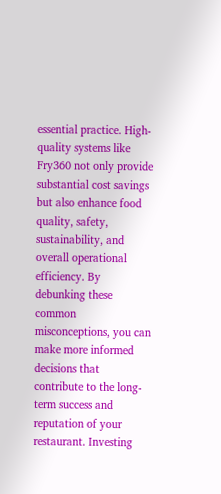essential practice. High-quality systems like Fry360 not only provide substantial cost savings but also enhance food quality, safety, sustainability, and overall operational efficiency. By debunking these common misconceptions, you can make more informed decisions that contribute to the long-term success and reputation of your restaurant. Investing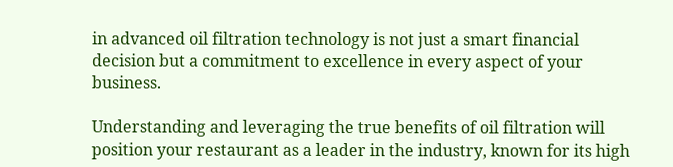in advanced oil filtration technology is not just a smart financial decision but a commitment to excellence in every aspect of your business.

Understanding and leveraging the true benefits of oil filtration will position your restaurant as a leader in the industry, known for its high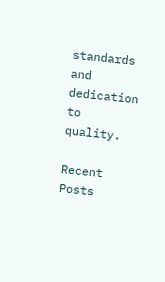standards and dedication to quality.

Recent Posts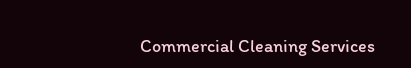Commercial Cleaning Services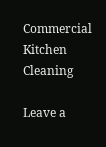Commercial Kitchen Cleaning

Leave a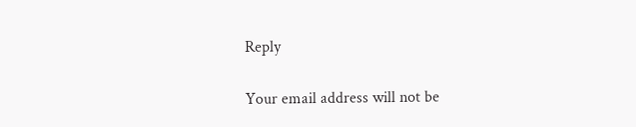Reply

Your email address will not be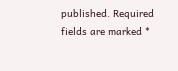published. Required fields are marked *